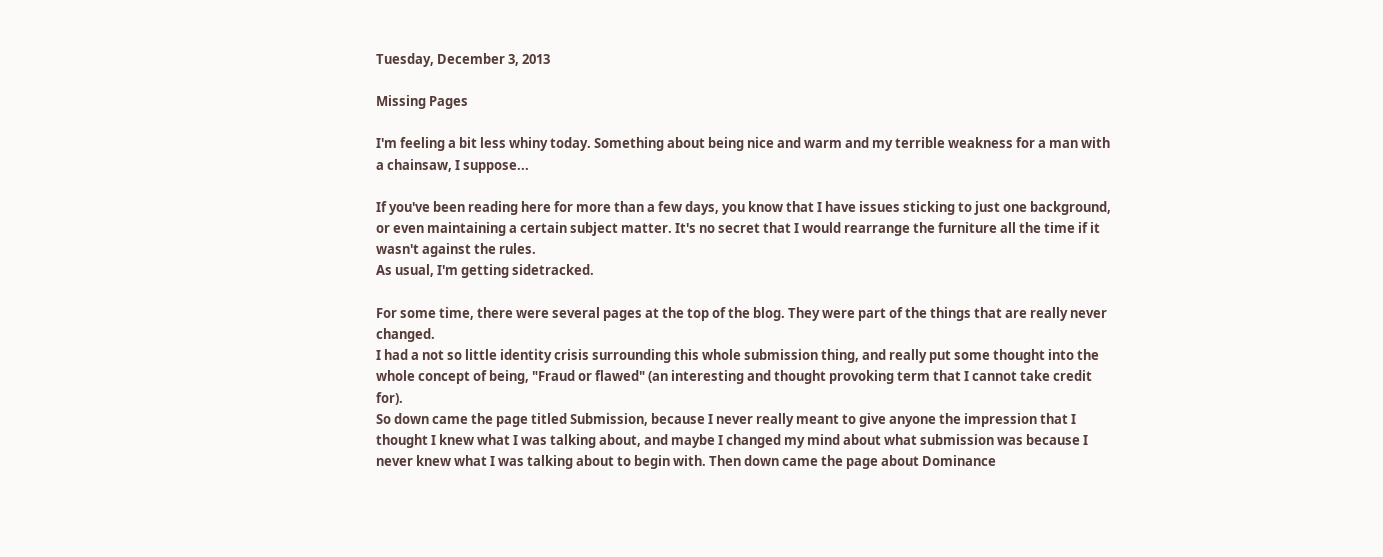Tuesday, December 3, 2013

Missing Pages

I'm feeling a bit less whiny today. Something about being nice and warm and my terrible weakness for a man with a chainsaw, I suppose...

If you've been reading here for more than a few days, you know that I have issues sticking to just one background, or even maintaining a certain subject matter. It's no secret that I would rearrange the furniture all the time if it wasn't against the rules.
As usual, I'm getting sidetracked.

For some time, there were several pages at the top of the blog. They were part of the things that are really never changed.
I had a not so little identity crisis surrounding this whole submission thing, and really put some thought into the whole concept of being, "Fraud or flawed" (an interesting and thought provoking term that I cannot take credit for).
So down came the page titled Submission, because I never really meant to give anyone the impression that I thought I knew what I was talking about, and maybe I changed my mind about what submission was because I never knew what I was talking about to begin with. Then down came the page about Dominance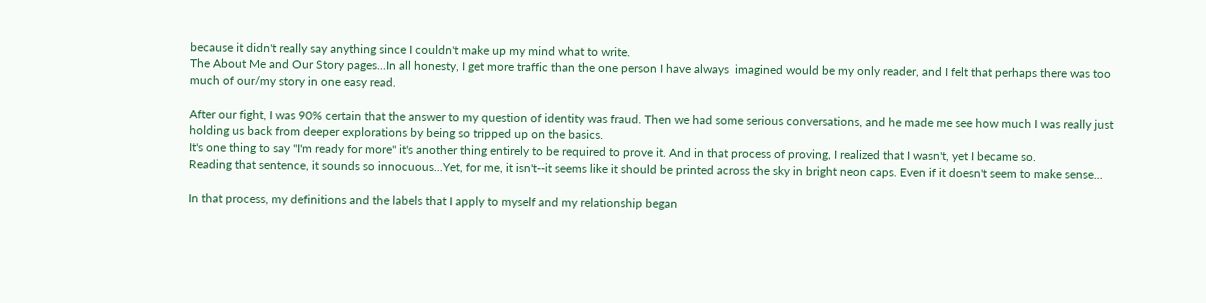because it didn't really say anything since I couldn't make up my mind what to write.
The About Me and Our Story pages...In all honesty, I get more traffic than the one person I have always  imagined would be my only reader, and I felt that perhaps there was too much of our/my story in one easy read.

After our fight, I was 90% certain that the answer to my question of identity was fraud. Then we had some serious conversations, and he made me see how much I was really just holding us back from deeper explorations by being so tripped up on the basics.
It's one thing to say "I'm ready for more" it's another thing entirely to be required to prove it. And in that process of proving, I realized that I wasn't, yet I became so.
Reading that sentence, it sounds so innocuous...Yet, for me, it isn't--it seems like it should be printed across the sky in bright neon caps. Even if it doesn't seem to make sense...

In that process, my definitions and the labels that I apply to myself and my relationship began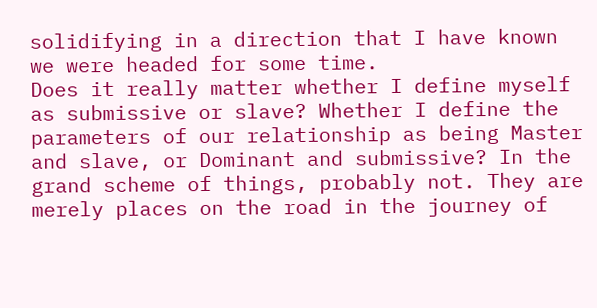solidifying in a direction that I have known we were headed for some time.
Does it really matter whether I define myself as submissive or slave? Whether I define the parameters of our relationship as being Master and slave, or Dominant and submissive? In the grand scheme of things, probably not. They are merely places on the road in the journey of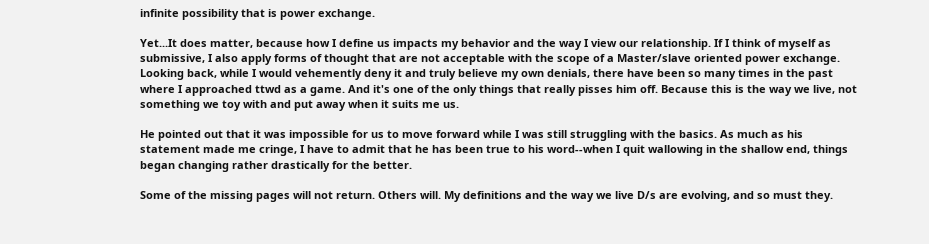infinite possibility that is power exchange.

Yet...It does matter, because how I define us impacts my behavior and the way I view our relationship. If I think of myself as submissive, I also apply forms of thought that are not acceptable with the scope of a Master/slave oriented power exchange.
Looking back, while I would vehemently deny it and truly believe my own denials, there have been so many times in the past where I approached ttwd as a game. And it's one of the only things that really pisses him off. Because this is the way we live, not something we toy with and put away when it suits me us.

He pointed out that it was impossible for us to move forward while I was still struggling with the basics. As much as his statement made me cringe, I have to admit that he has been true to his word--when I quit wallowing in the shallow end, things began changing rather drastically for the better.

Some of the missing pages will not return. Others will. My definitions and the way we live D/s are evolving, and so must they.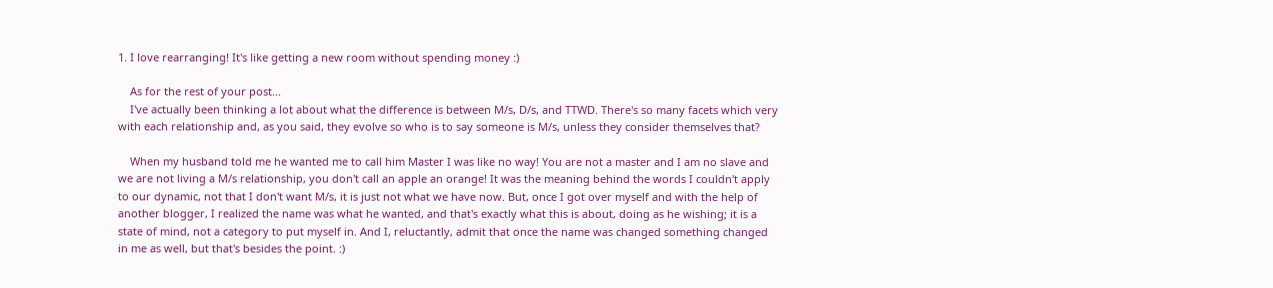1. I love rearranging! It's like getting a new room without spending money :)

    As for the rest of your post...
    I've actually been thinking a lot about what the difference is between M/s, D/s, and TTWD. There's so many facets which very with each relationship and, as you said, they evolve so who is to say someone is M/s, unless they consider themselves that?

    When my husband told me he wanted me to call him Master I was like no way! You are not a master and I am no slave and we are not living a M/s relationship, you don't call an apple an orange! It was the meaning behind the words I couldn't apply to our dynamic, not that I don't want M/s, it is just not what we have now. But, once I got over myself and with the help of another blogger, I realized the name was what he wanted, and that's exactly what this is about, doing as he wishing; it is a state of mind, not a category to put myself in. And I, reluctantly, admit that once the name was changed something changed in me as well, but that's besides the point. :)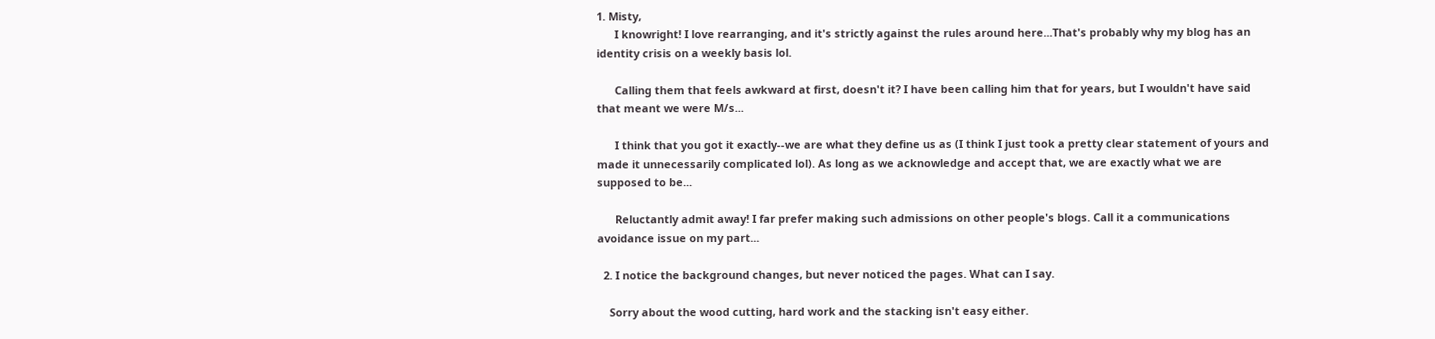1. Misty,
      I knowright! I love rearranging, and it's strictly against the rules around here...That's probably why my blog has an identity crisis on a weekly basis lol.

      Calling them that feels awkward at first, doesn't it? I have been calling him that for years, but I wouldn't have said that meant we were M/s...

      I think that you got it exactly--we are what they define us as (I think I just took a pretty clear statement of yours and made it unnecessarily complicated lol). As long as we acknowledge and accept that, we are exactly what we are supposed to be...

      Reluctantly admit away! I far prefer making such admissions on other people's blogs. Call it a communications avoidance issue on my part...

  2. I notice the background changes, but never noticed the pages. What can I say.

    Sorry about the wood cutting, hard work and the stacking isn't easy either.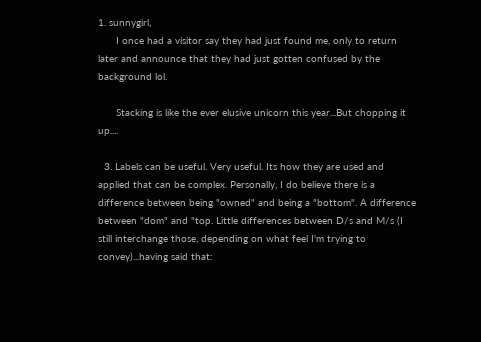1. sunnygirl,
      I once had a visitor say they had just found me, only to return later and announce that they had just gotten confused by the background lol.

      Stacking is like the ever elusive unicorn this year...But chopping it up....

  3. Labels can be useful. Very useful. Its how they are used and applied that can be complex. Personally, I do believe there is a difference between being "owned" and being a "bottom". A difference between "dom" and "top. Little differences between D/s and M/s (I still interchange those, depending on what feel I'm trying to convey)...having said that: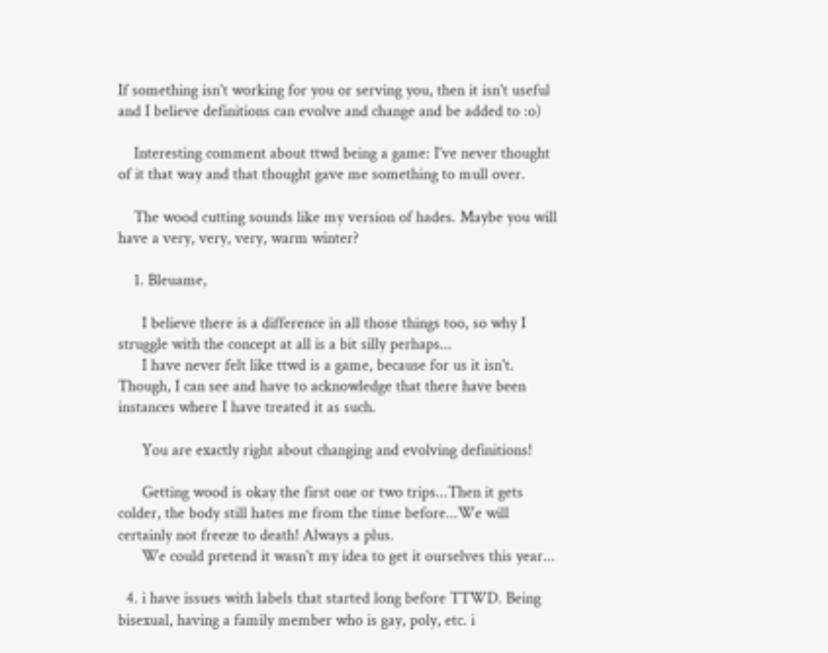If something isn't working for you or serving you, then it isn't useful and I believe definitions can evolve and change and be added to :o)

    Interesting comment about ttwd being a game: I've never thought of it that way and that thought gave me something to mull over.

    The wood cutting sounds like my version of hades. Maybe you will have a very, very, very, warm winter?

    1. Bleuame,

      I believe there is a difference in all those things too, so why I struggle with the concept at all is a bit silly perhaps...
      I have never felt like ttwd is a game, because for us it isn't. Though, I can see and have to acknowledge that there have been instances where I have treated it as such.

      You are exactly right about changing and evolving definitions!

      Getting wood is okay the first one or two trips...Then it gets colder, the body still hates me from the time before...We will certainly not freeze to death! Always a plus.
      We could pretend it wasn't my idea to get it ourselves this year...

  4. i have issues with labels that started long before TTWD. Being bisexual, having a family member who is gay, poly, etc. i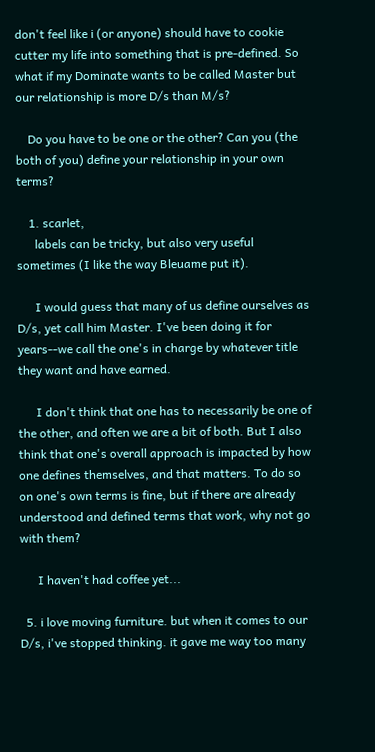don't feel like i (or anyone) should have to cookie cutter my life into something that is pre-defined. So what if my Dominate wants to be called Master but our relationship is more D/s than M/s?

    Do you have to be one or the other? Can you (the both of you) define your relationship in your own terms?

    1. scarlet,
      labels can be tricky, but also very useful sometimes (I like the way Bleuame put it).

      I would guess that many of us define ourselves as D/s, yet call him Master. I've been doing it for years--we call the one's in charge by whatever title they want and have earned.

      I don't think that one has to necessarily be one of the other, and often we are a bit of both. But I also think that one's overall approach is impacted by how one defines themselves, and that matters. To do so on one's own terms is fine, but if there are already understood and defined terms that work, why not go with them?

      I haven't had coffee yet...

  5. i love moving furniture. but when it comes to our D/s, i've stopped thinking. it gave me way too many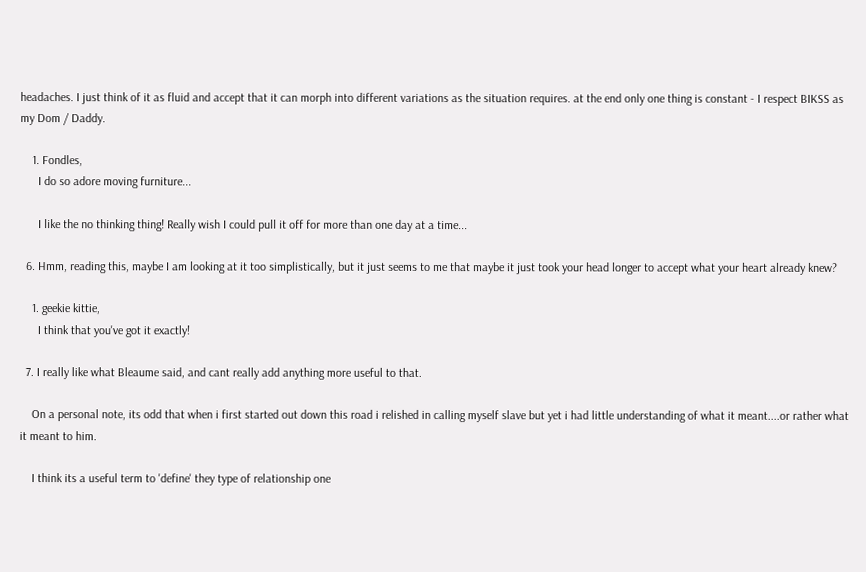headaches. I just think of it as fluid and accept that it can morph into different variations as the situation requires. at the end only one thing is constant - I respect BIKSS as my Dom / Daddy.

    1. Fondles,
      I do so adore moving furniture...

      I like the no thinking thing! Really wish I could pull it off for more than one day at a time...

  6. Hmm, reading this, maybe I am looking at it too simplistically, but it just seems to me that maybe it just took your head longer to accept what your heart already knew?

    1. geekie kittie,
      I think that you've got it exactly!

  7. I really like what Bleaume said, and cant really add anything more useful to that.

    On a personal note, its odd that when i first started out down this road i relished in calling myself slave but yet i had little understanding of what it meant....or rather what it meant to him.

    I think its a useful term to 'define' they type of relationship one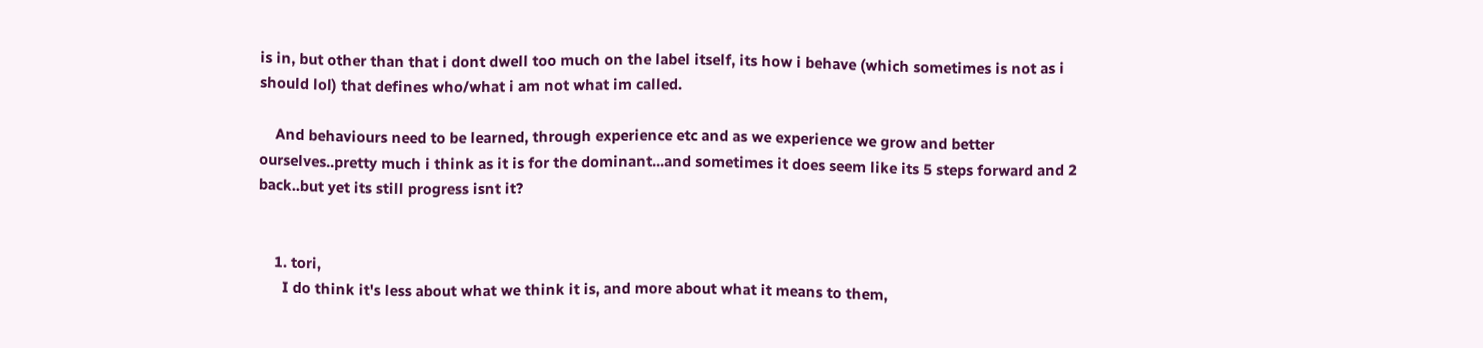is in, but other than that i dont dwell too much on the label itself, its how i behave (which sometimes is not as i should lol) that defines who/what i am not what im called.

    And behaviours need to be learned, through experience etc and as we experience we grow and better ourselves..pretty much i think as it is for the dominant...and sometimes it does seem like its 5 steps forward and 2 back..but yet its still progress isnt it?


    1. tori,
      I do think it's less about what we think it is, and more about what it means to them,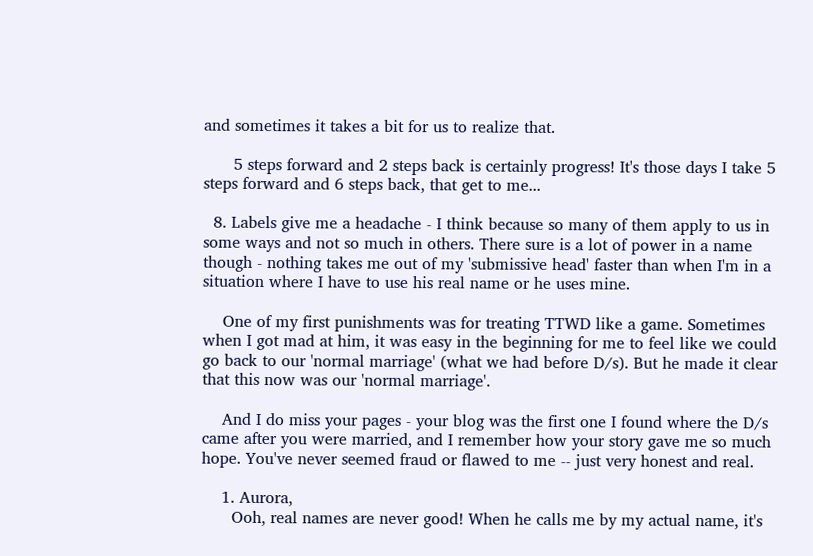and sometimes it takes a bit for us to realize that.

      5 steps forward and 2 steps back is certainly progress! It's those days I take 5 steps forward and 6 steps back, that get to me...

  8. Labels give me a headache - I think because so many of them apply to us in some ways and not so much in others. There sure is a lot of power in a name though - nothing takes me out of my 'submissive head' faster than when I'm in a situation where I have to use his real name or he uses mine.

    One of my first punishments was for treating TTWD like a game. Sometimes when I got mad at him, it was easy in the beginning for me to feel like we could go back to our 'normal marriage' (what we had before D/s). But he made it clear that this now was our 'normal marriage'.

    And I do miss your pages - your blog was the first one I found where the D/s came after you were married, and I remember how your story gave me so much hope. You've never seemed fraud or flawed to me -- just very honest and real.

    1. Aurora,
      Ooh, real names are never good! When he calls me by my actual name, it's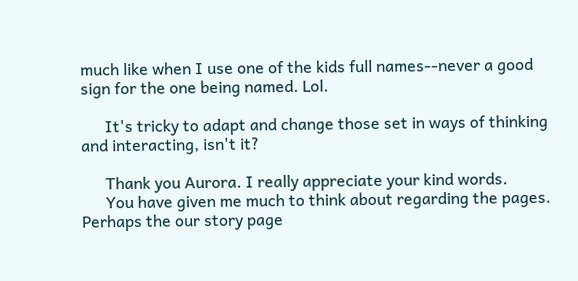much like when I use one of the kids full names--never a good sign for the one being named. Lol.

      It's tricky to adapt and change those set in ways of thinking and interacting, isn't it?

      Thank you Aurora. I really appreciate your kind words.
      You have given me much to think about regarding the pages. Perhaps the our story page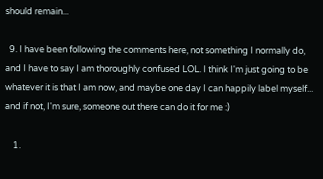should remain...

  9. I have been following the comments here, not something I normally do, and I have to say I am thoroughly confused LOL. I think I'm just going to be whatever it is that I am now, and maybe one day I can happily label myself... and if not, I'm sure, someone out there can do it for me :)

    1.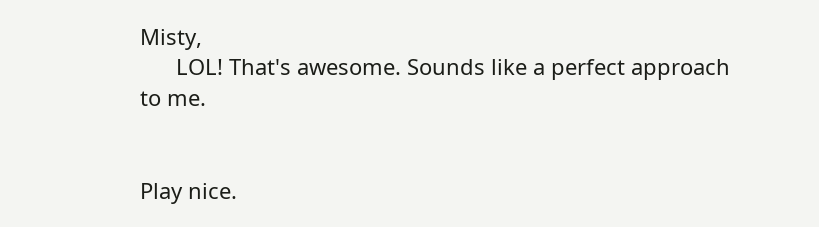Misty,
      LOL! That's awesome. Sounds like a perfect approach to me.


Play nice.